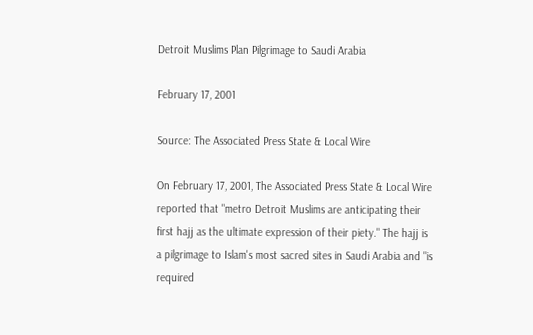Detroit Muslims Plan Pilgrimage to Saudi Arabia

February 17, 2001

Source: The Associated Press State & Local Wire

On February 17, 2001, The Associated Press State & Local Wire reported that "metro Detroit Muslims are anticipating their first hajj as the ultimate expression of their piety." The hajj is a pilgrimage to Islam's most sacred sites in Saudi Arabia and "is required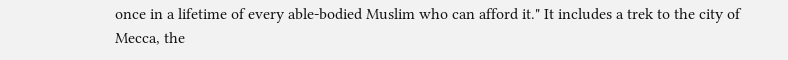once in a lifetime of every able-bodied Muslim who can afford it." It includes a trek to the city of Mecca, the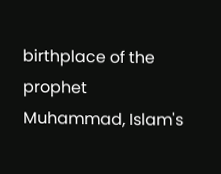birthplace of the prophet Muhammad, Islam's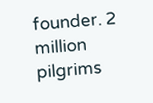founder. 2 million pilgrims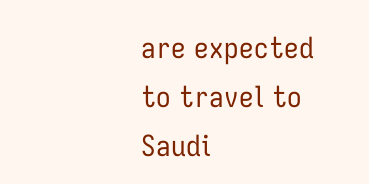are expected to travel to Saudi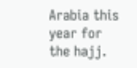Arabia this year for the hajj.